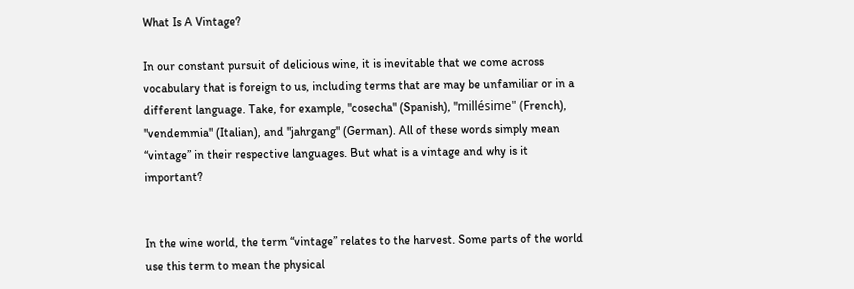What Is A Vintage?

In our constant pursuit of delicious wine, it is inevitable that we come across vocabulary that is foreign to us, including terms that are may be unfamiliar or in a different language. Take, for example, "cosecha" (Spanish), "millésime" (French), "vendemmia" (Italian), and "jahrgang" (German). All of these words simply mean “vintage” in their respective languages. But what is a vintage and why is it important?


In the wine world, the term “vintage” relates to the harvest. Some parts of the world use this term to mean the physical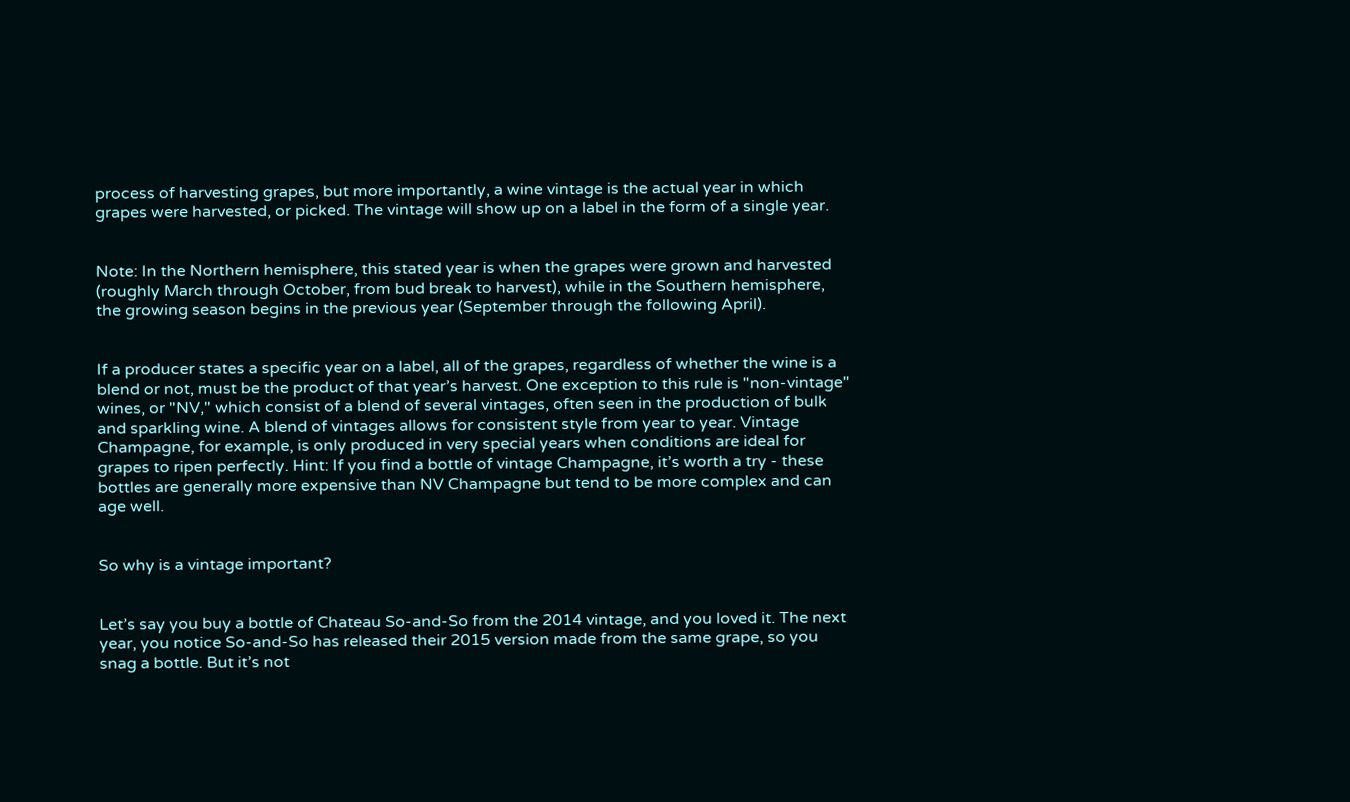process of harvesting grapes, but more importantly, a wine vintage is the actual year in which grapes were harvested, or picked. The vintage will show up on a label in the form of a single year.


Note: In the Northern hemisphere, this stated year is when the grapes were grown and harvested (roughly March through October, from bud break to harvest), while in the Southern hemisphere, the growing season begins in the previous year (September through the following April).


If a producer states a specific year on a label, all of the grapes, regardless of whether the wine is a blend or not, must be the product of that year’s harvest. One exception to this rule is "non-vintage" wines, or "NV," which consist of a blend of several vintages, often seen in the production of bulk and sparkling wine. A blend of vintages allows for consistent style from year to year. Vintage Champagne, for example, is only produced in very special years when conditions are ideal for grapes to ripen perfectly. Hint: If you find a bottle of vintage Champagne, it’s worth a try - these bottles are generally more expensive than NV Champagne but tend to be more complex and can age well.


So why is a vintage important?


Let’s say you buy a bottle of Chateau So-and-So from the 2014 vintage, and you loved it. The next year, you notice So-and-So has released their 2015 version made from the same grape, so you snag a bottle. But it’s not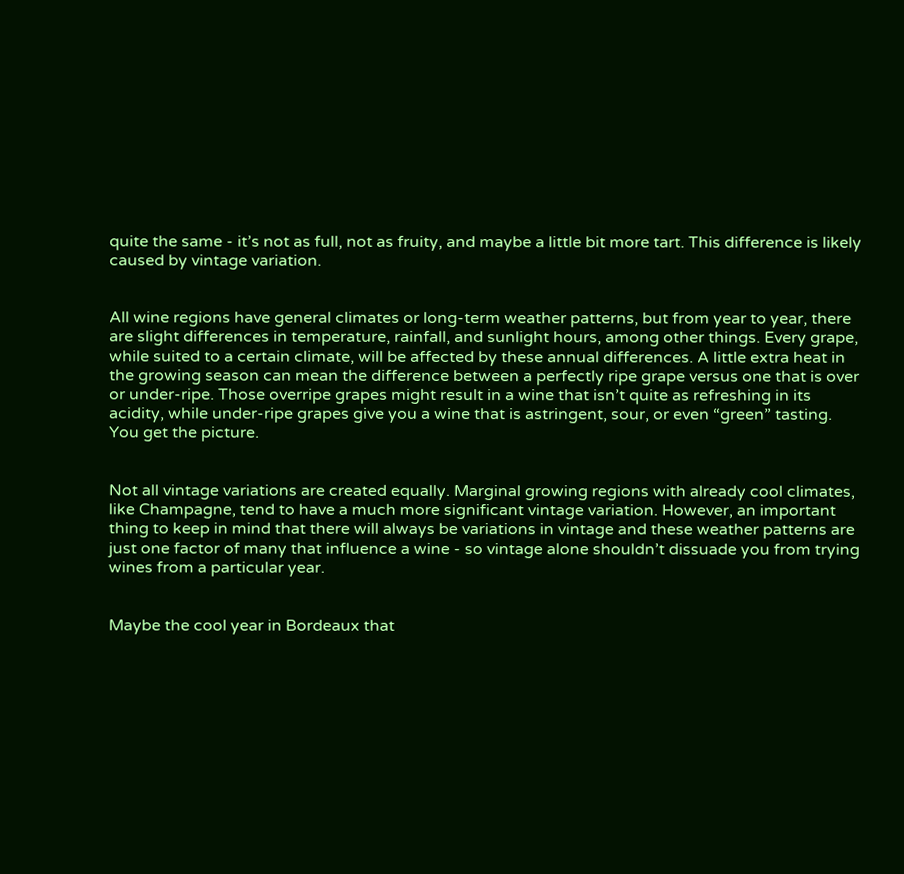quite the same - it’s not as full, not as fruity, and maybe a little bit more tart. This difference is likely caused by vintage variation.


All wine regions have general climates or long-term weather patterns, but from year to year, there are slight differences in temperature, rainfall, and sunlight hours, among other things. Every grape, while suited to a certain climate, will be affected by these annual differences. A little extra heat in the growing season can mean the difference between a perfectly ripe grape versus one that is over or under-ripe. Those overripe grapes might result in a wine that isn’t quite as refreshing in its acidity, while under-ripe grapes give you a wine that is astringent, sour, or even “green” tasting. You get the picture.


Not all vintage variations are created equally. Marginal growing regions with already cool climates, like Champagne, tend to have a much more significant vintage variation. However, an important thing to keep in mind that there will always be variations in vintage and these weather patterns are just one factor of many that influence a wine - so vintage alone shouldn’t dissuade you from trying wines from a particular year.


Maybe the cool year in Bordeaux that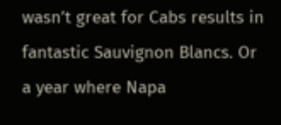wasn’t great for Cabs results in fantastic Sauvignon Blancs. Or a year where Napa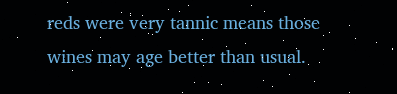reds were very tannic means those wines may age better than usual.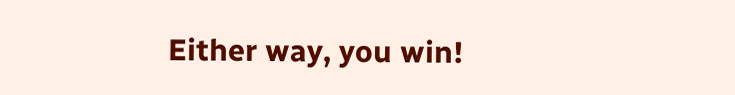Either way, you win!